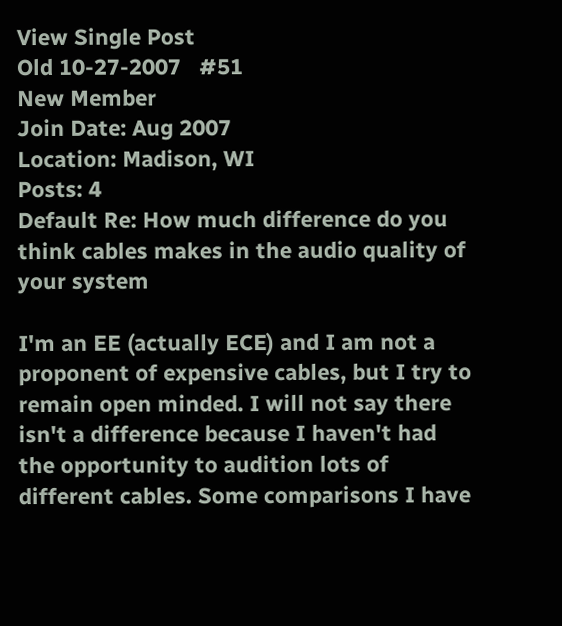View Single Post
Old 10-27-2007   #51
New Member
Join Date: Aug 2007
Location: Madison, WI
Posts: 4
Default Re: How much difference do you think cables makes in the audio quality of your system

I'm an EE (actually ECE) and I am not a proponent of expensive cables, but I try to remain open minded. I will not say there isn't a difference because I haven't had the opportunity to audition lots of different cables. Some comparisons I have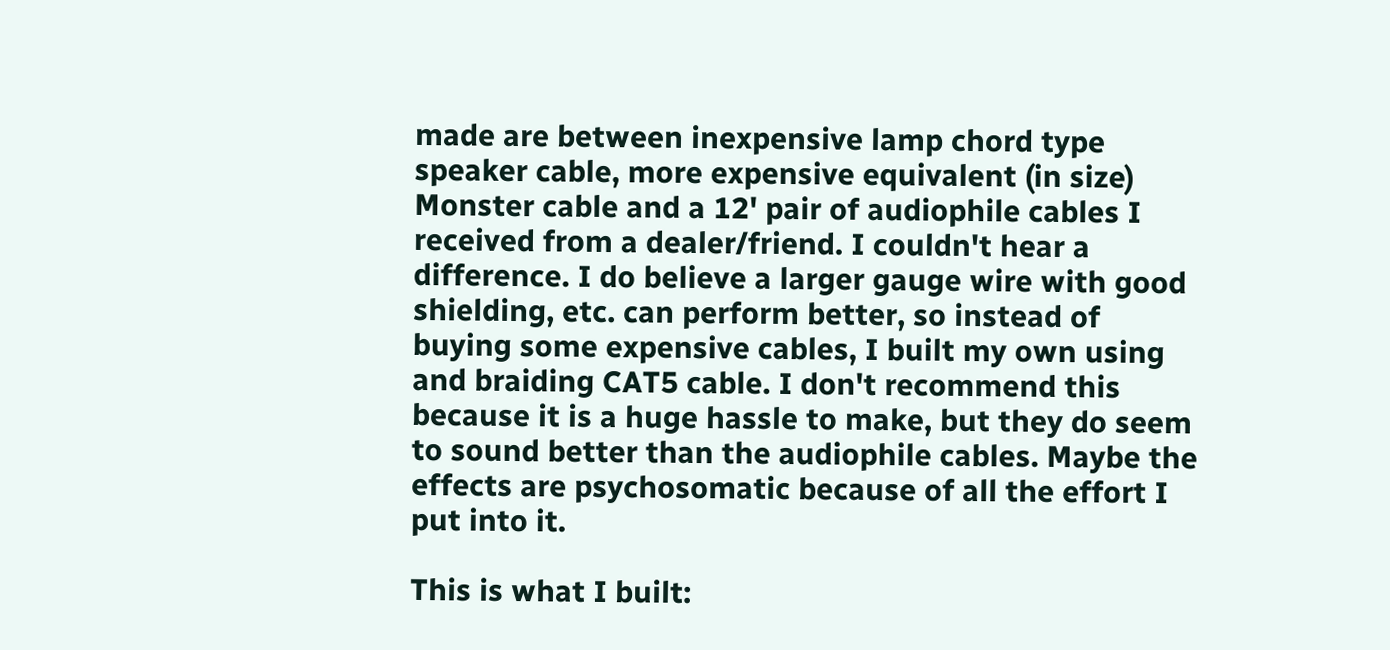made are between inexpensive lamp chord type speaker cable, more expensive equivalent (in size) Monster cable and a 12' pair of audiophile cables I received from a dealer/friend. I couldn't hear a difference. I do believe a larger gauge wire with good shielding, etc. can perform better, so instead of buying some expensive cables, I built my own using and braiding CAT5 cable. I don't recommend this because it is a huge hassle to make, but they do seem to sound better than the audiophile cables. Maybe the effects are psychosomatic because of all the effort I put into it.

This is what I built: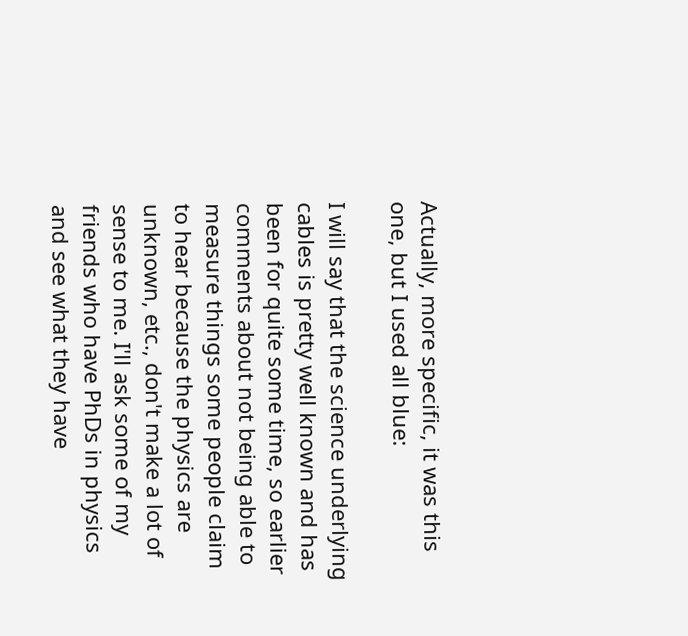Actually, more specific, it was this one, but I used all blue:

I will say that the science underlying cables is pretty well known and has been for quite some time, so earlier comments about not being able to measure things some people claim to hear because the physics are unknown, etc., don't make a lot of sense to me. I'll ask some of my friends who have PhDs in physics and see what they have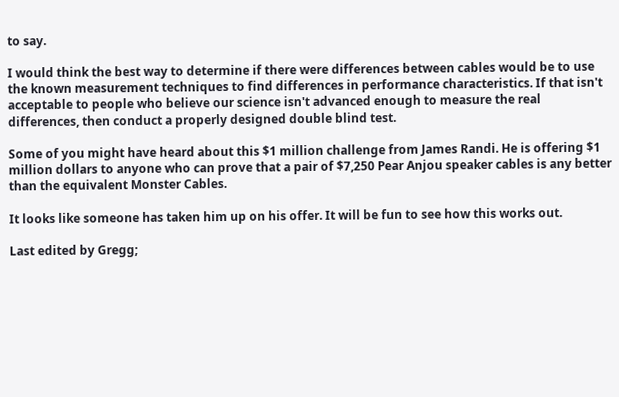to say.

I would think the best way to determine if there were differences between cables would be to use the known measurement techniques to find differences in performance characteristics. If that isn't acceptable to people who believe our science isn't advanced enough to measure the real differences, then conduct a properly designed double blind test.

Some of you might have heard about this $1 million challenge from James Randi. He is offering $1 million dollars to anyone who can prove that a pair of $7,250 Pear Anjou speaker cables is any better than the equivalent Monster Cables.

It looks like someone has taken him up on his offer. It will be fun to see how this works out.

Last edited by Gregg;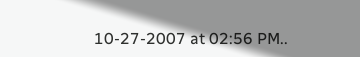10-27-2007 at 02:56 PM..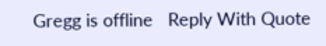Gregg is offline   Reply With Quote